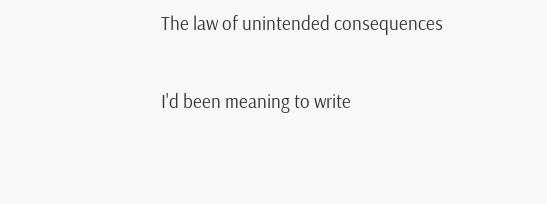The law of unintended consequences

I'd been meaning to write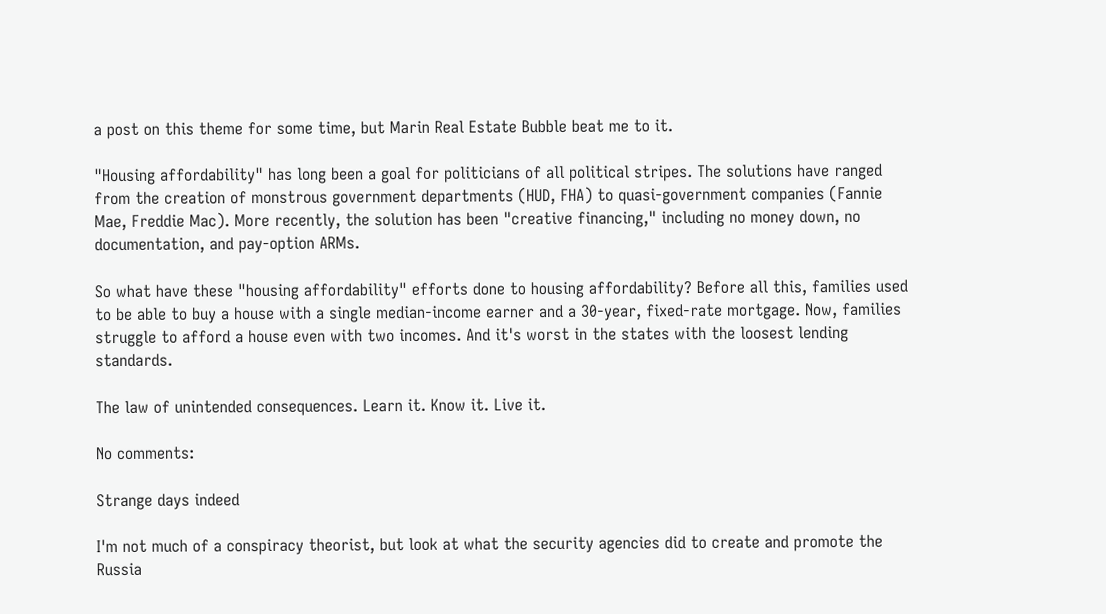a post on this theme for some time, but Marin Real Estate Bubble beat me to it.

"Housing affordability" has long been a goal for politicians of all political stripes. The solutions have ranged from the creation of monstrous government departments (HUD, FHA) to quasi-government companies (Fannie Mae, Freddie Mac). More recently, the solution has been "creative financing," including no money down, no documentation, and pay-option ARMs.

So what have these "housing affordability" efforts done to housing affordability? Before all this, families used to be able to buy a house with a single median-income earner and a 30-year, fixed-rate mortgage. Now, families struggle to afford a house even with two incomes. And it's worst in the states with the loosest lending standards.

The law of unintended consequences. Learn it. Know it. Live it.

No comments:

Strange days indeed

I'm not much of a conspiracy theorist, but look at what the security agencies did to create and promote the Russia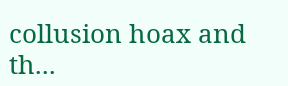collusion hoax and th...